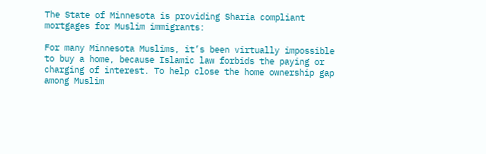The State of Minnesota is providing Sharia compliant mortgages for Muslim immigrants:

For many Minnesota Muslims, it’s been virtually impossible to buy a home, because Islamic law forbids the paying or charging of interest. To help close the home ownership gap among Muslim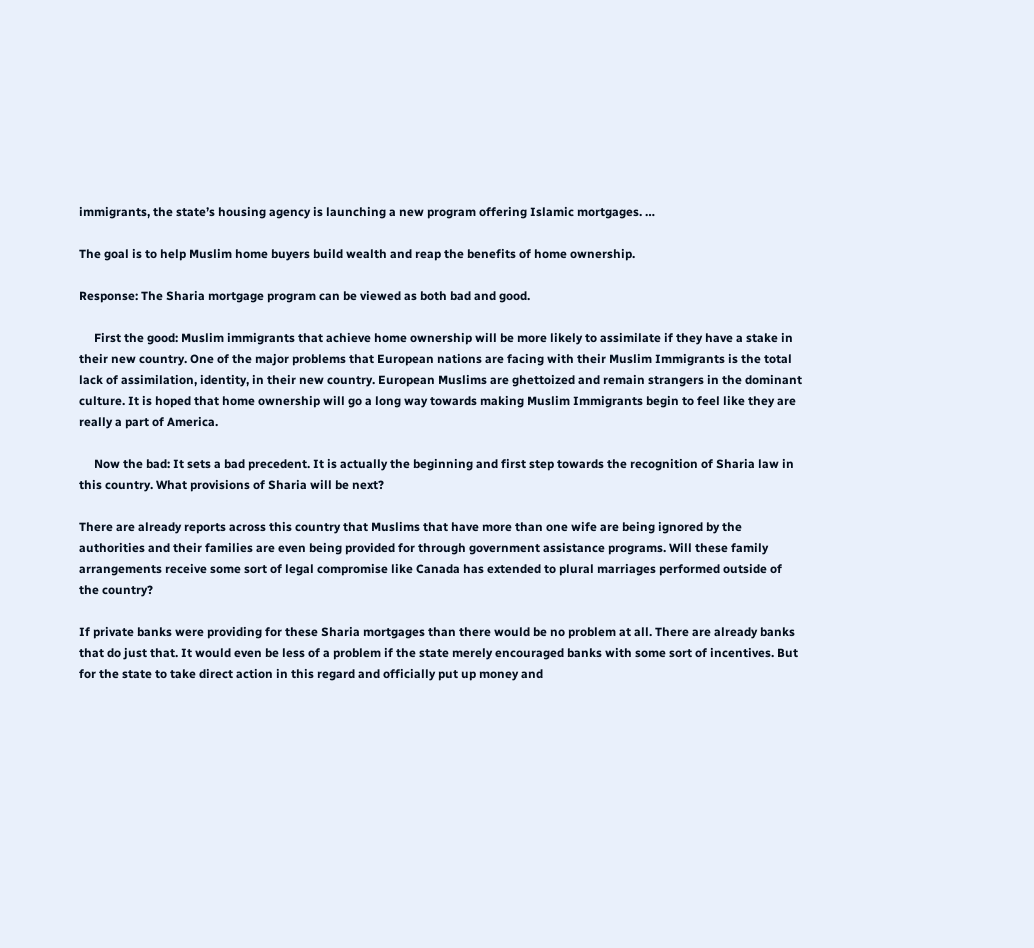immigrants, the state’s housing agency is launching a new program offering Islamic mortgages. …

The goal is to help Muslim home buyers build wealth and reap the benefits of home ownership.

Response: The Sharia mortgage program can be viewed as both bad and good.

     First the good: Muslim immigrants that achieve home ownership will be more likely to assimilate if they have a stake in their new country. One of the major problems that European nations are facing with their Muslim Immigrants is the total lack of assimilation, identity, in their new country. European Muslims are ghettoized and remain strangers in the dominant culture. It is hoped that home ownership will go a long way towards making Muslim Immigrants begin to feel like they are really a part of America.

     Now the bad: It sets a bad precedent. It is actually the beginning and first step towards the recognition of Sharia law in this country. What provisions of Sharia will be next?

There are already reports across this country that Muslims that have more than one wife are being ignored by the authorities and their families are even being provided for through government assistance programs. Will these family arrangements receive some sort of legal compromise like Canada has extended to plural marriages performed outside of the country?

If private banks were providing for these Sharia mortgages than there would be no problem at all. There are already banks that do just that. It would even be less of a problem if the state merely encouraged banks with some sort of incentives. But for the state to take direct action in this regard and officially put up money and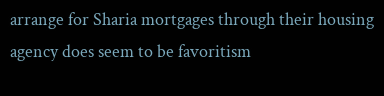arrange for Sharia mortgages through their housing agency does seem to be favoritism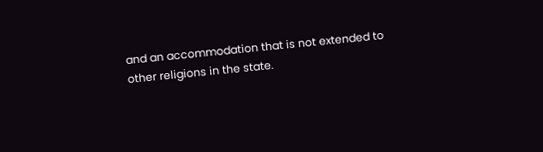and an accommodation that is not extended to other religions in the state.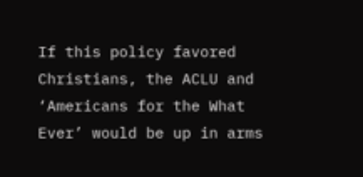If this policy favored Christians, the ACLU and ‘Americans for the What Ever’ would be up in arms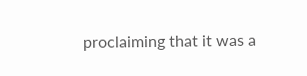proclaiming that it was a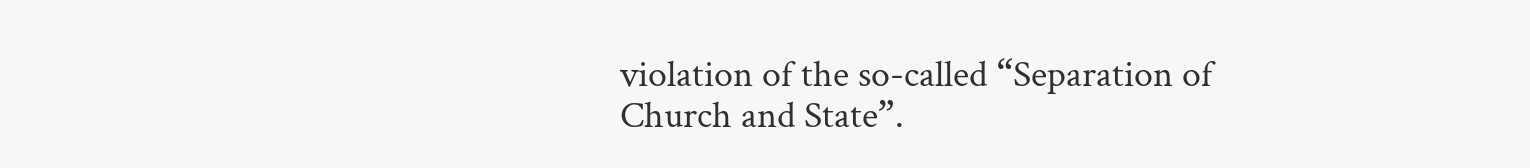violation of the so-called “Separation of Church and State”.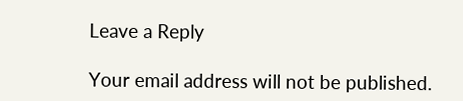Leave a Reply

Your email address will not be published.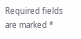Required fields are marked *